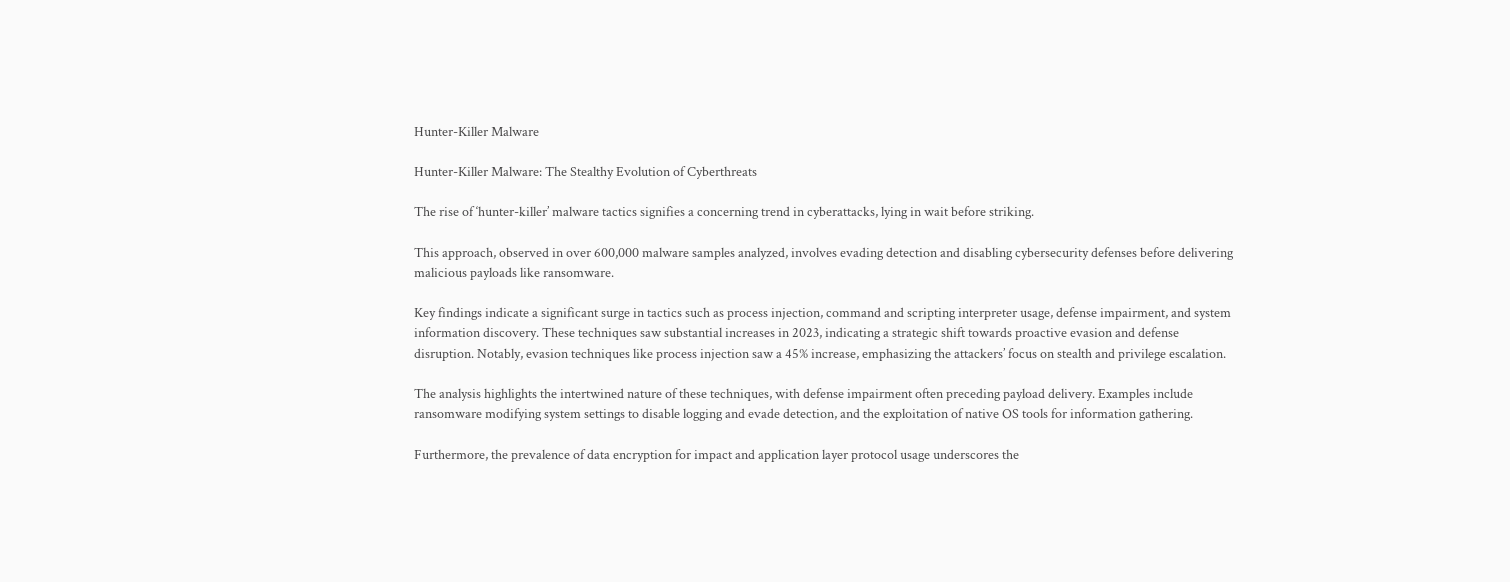Hunter-Killer Malware

Hunter-Killer Malware: The Stealthy Evolution of Cyberthreats

The rise of ‘hunter-killer’ malware tactics signifies a concerning trend in cyberattacks, lying in wait before striking.

This approach, observed in over 600,000 malware samples analyzed, involves evading detection and disabling cybersecurity defenses before delivering malicious payloads like ransomware.

Key findings indicate a significant surge in tactics such as process injection, command and scripting interpreter usage, defense impairment, and system information discovery. These techniques saw substantial increases in 2023, indicating a strategic shift towards proactive evasion and defense disruption. Notably, evasion techniques like process injection saw a 45% increase, emphasizing the attackers’ focus on stealth and privilege escalation.

The analysis highlights the intertwined nature of these techniques, with defense impairment often preceding payload delivery. Examples include ransomware modifying system settings to disable logging and evade detection, and the exploitation of native OS tools for information gathering.

Furthermore, the prevalence of data encryption for impact and application layer protocol usage underscores the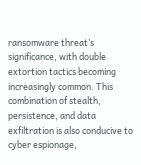ransomware threat’s significance, with double extortion tactics becoming increasingly common. This combination of stealth, persistence, and data exfiltration is also conducive to cyber espionage,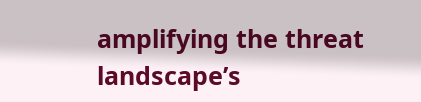amplifying the threat landscape’s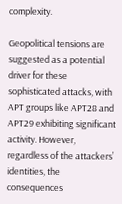complexity.

Geopolitical tensions are suggested as a potential driver for these sophisticated attacks, with APT groups like APT28 and APT29 exhibiting significant activity. However, regardless of the attackers’ identities, the consequences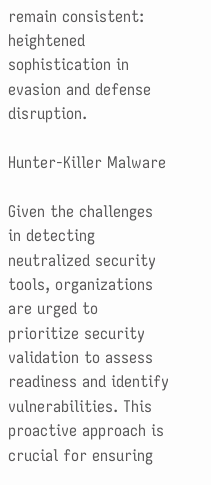remain consistent: heightened sophistication in evasion and defense disruption.

Hunter-Killer Malware

Given the challenges in detecting neutralized security tools, organizations are urged to prioritize security validation to assess readiness and identify vulnerabilities. This proactive approach is crucial for ensuring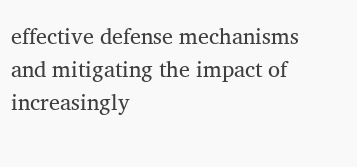effective defense mechanisms and mitigating the impact of increasingly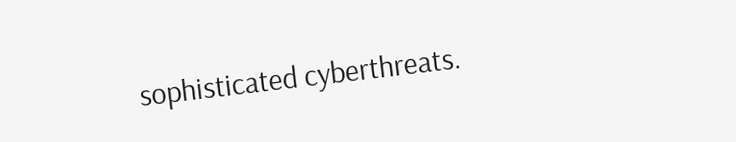sophisticated cyberthreats.